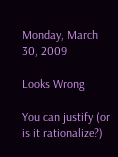Monday, March 30, 2009

Looks Wrong

You can justify (or is it rationalize?)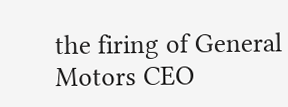the firing of General Motors CEO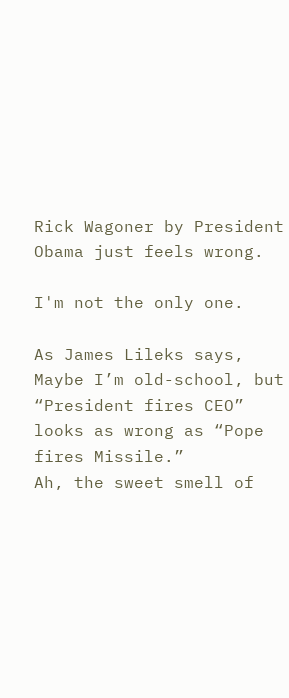Rick Wagoner by President Obama just feels wrong.

I'm not the only one.

As James Lileks says,
Maybe I’m old-school, but “President fires CEO” looks as wrong as “Pope fires Missile.”
Ah, the sweet smell of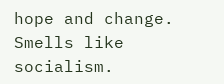hope and change. Smells like socialism.